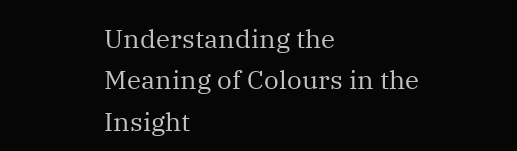Understanding the Meaning of Colours in the Insight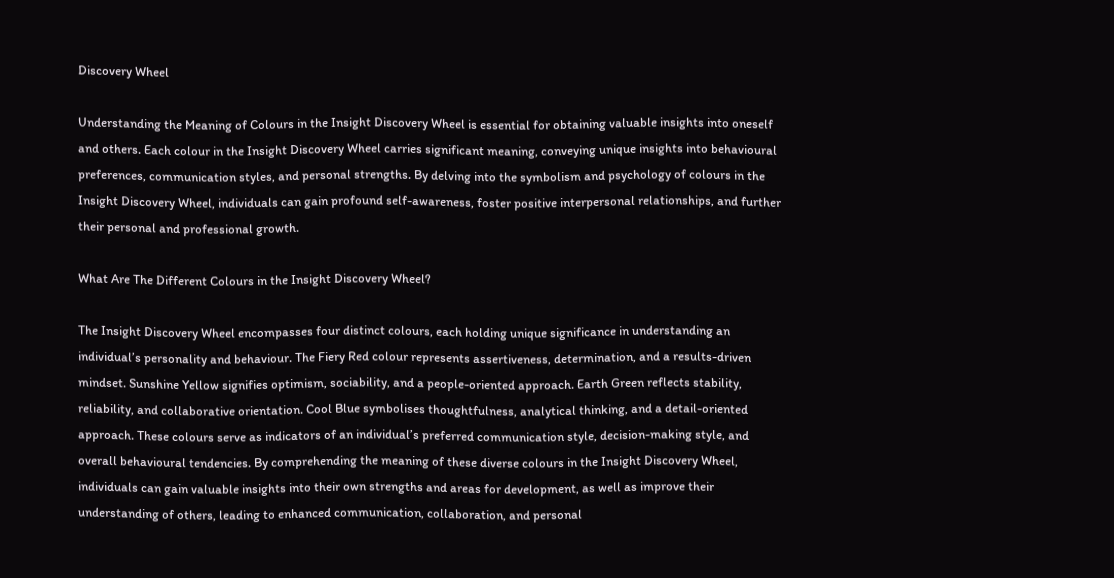Discovery Wheel

Understanding the Meaning of Colours in the Insight Discovery Wheel is essential for obtaining valuable insights into oneself and others. Each colour in the Insight Discovery Wheel carries significant meaning, conveying unique insights into behavioural preferences, communication styles, and personal strengths. By delving into the symbolism and psychology of colours in the Insight Discovery Wheel, individuals can gain profound self-awareness, foster positive interpersonal relationships, and further their personal and professional growth.

What Are The Different Colours in the Insight Discovery Wheel?

The Insight Discovery Wheel encompasses four distinct colours, each holding unique significance in understanding an individual’s personality and behaviour. The Fiery Red colour represents assertiveness, determination, and a results-driven mindset. Sunshine Yellow signifies optimism, sociability, and a people-oriented approach. Earth Green reflects stability, reliability, and collaborative orientation. Cool Blue symbolises thoughtfulness, analytical thinking, and a detail-oriented approach. These colours serve as indicators of an individual’s preferred communication style, decision-making style, and overall behavioural tendencies. By comprehending the meaning of these diverse colours in the Insight Discovery Wheel, individuals can gain valuable insights into their own strengths and areas for development, as well as improve their understanding of others, leading to enhanced communication, collaboration, and personal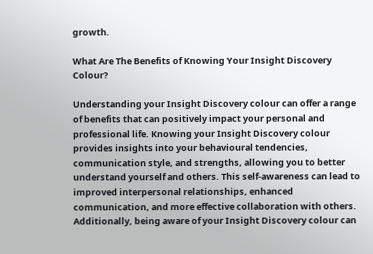growth.

What Are The Benefits of Knowing Your Insight Discovery Colour?

Understanding your Insight Discovery colour can offer a range of benefits that can positively impact your personal and professional life. Knowing your Insight Discovery colour provides insights into your behavioural tendencies, communication style, and strengths, allowing you to better understand yourself and others. This self-awareness can lead to improved interpersonal relationships, enhanced communication, and more effective collaboration with others. Additionally, being aware of your Insight Discovery colour can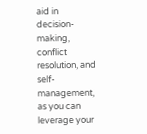aid in decision-making, conflict resolution, and self-management, as you can leverage your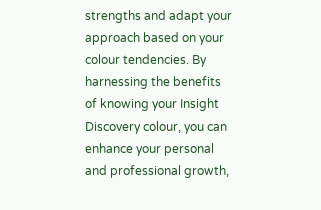strengths and adapt your approach based on your colour tendencies. By harnessing the benefits of knowing your Insight Discovery colour, you can enhance your personal and professional growth,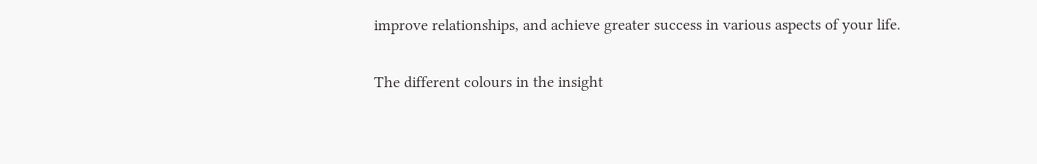improve relationships, and achieve greater success in various aspects of your life.

The different colours in the insight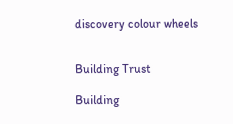discovery colour wheels


Building Trust

Building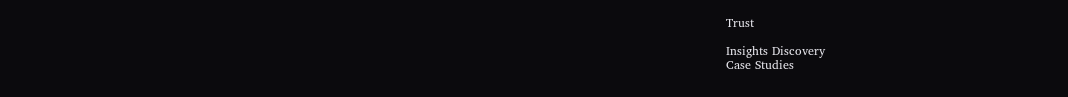Trust

Insights Discovery
Case Studies